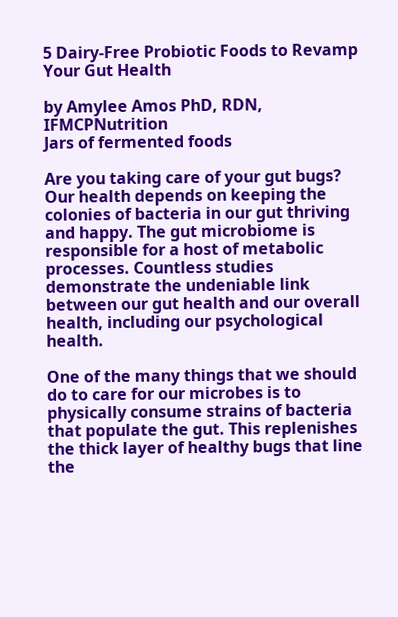5 Dairy-Free Probiotic Foods to Revamp Your Gut Health

by Amylee Amos PhD, RDN, IFMCPNutrition
Jars of fermented foods

Are you taking care of your gut bugs? Our health depends on keeping the colonies of bacteria in our gut thriving and happy. The gut microbiome is responsible for a host of metabolic processes. Countless studies demonstrate the undeniable link between our gut health and our overall health, including our psychological health.

One of the many things that we should do to care for our microbes is to physically consume strains of bacteria that populate the gut. This replenishes the thick layer of healthy bugs that line the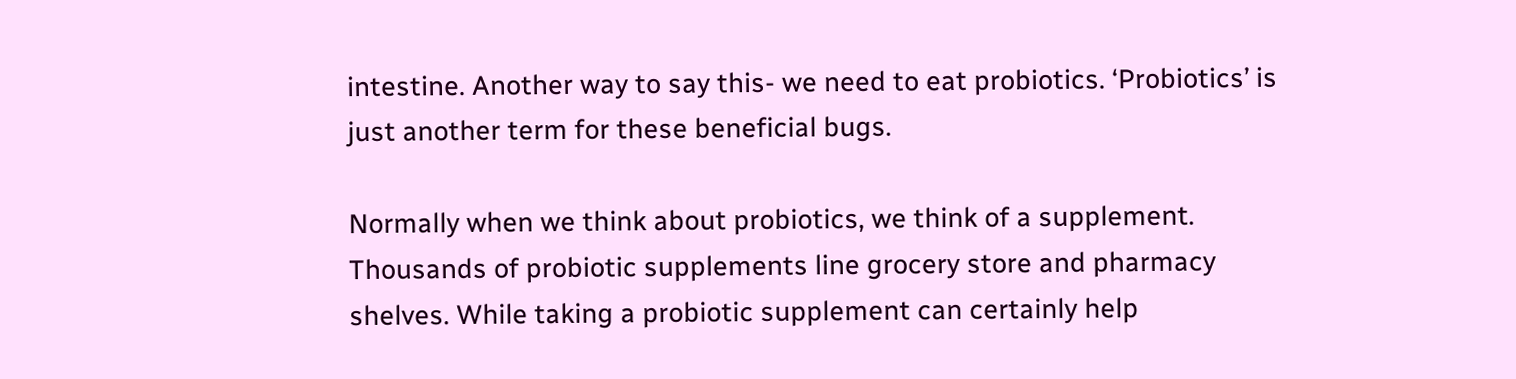intestine. Another way to say this- we need to eat probiotics. ‘Probiotics’ is just another term for these beneficial bugs.

Normally when we think about probiotics, we think of a supplement. Thousands of probiotic supplements line grocery store and pharmacy shelves. While taking a probiotic supplement can certainly help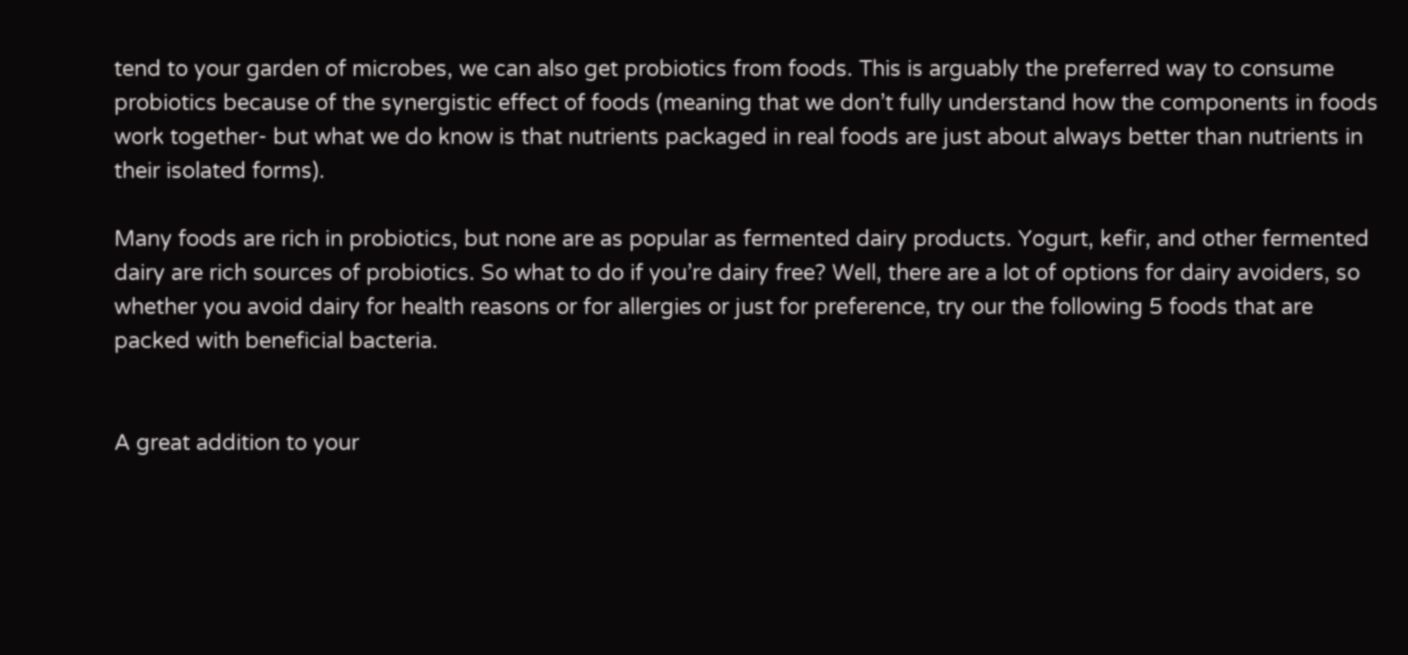tend to your garden of microbes, we can also get probiotics from foods. This is arguably the preferred way to consume probiotics because of the synergistic effect of foods (meaning that we don’t fully understand how the components in foods work together- but what we do know is that nutrients packaged in real foods are just about always better than nutrients in their isolated forms).

Many foods are rich in probiotics, but none are as popular as fermented dairy products. Yogurt, kefir, and other fermented dairy are rich sources of probiotics. So what to do if you’re dairy free? Well, there are a lot of options for dairy avoiders, so whether you avoid dairy for health reasons or for allergies or just for preference, try our the following 5 foods that are packed with beneficial bacteria.


A great addition to your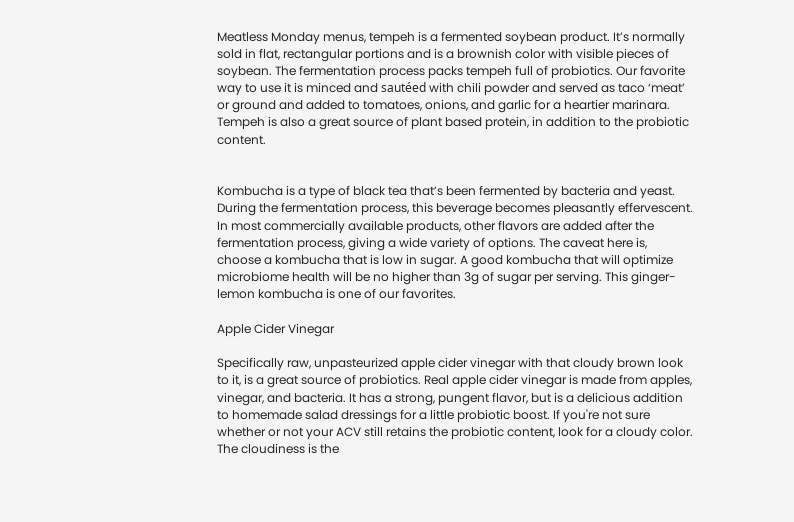Meatless Monday menus, tempeh is a fermented soybean product. It’s normally sold in flat, rectangular portions and is a brownish color with visible pieces of soybean. The fermentation process packs tempeh full of probiotics. Our favorite way to use it is minced and sautéed with chili powder and served as taco ‘meat’ or ground and added to tomatoes, onions, and garlic for a heartier marinara. Tempeh is also a great source of plant based protein, in addition to the probiotic content.


Kombucha is a type of black tea that’s been fermented by bacteria and yeast. During the fermentation process, this beverage becomes pleasantly effervescent. In most commercially available products, other flavors are added after the fermentation process, giving a wide variety of options. The caveat here is, choose a kombucha that is low in sugar. A good kombucha that will optimize microbiome health will be no higher than 3g of sugar per serving. This ginger-lemon kombucha is one of our favorites.

Apple Cider Vinegar

Specifically raw, unpasteurized apple cider vinegar with that cloudy brown look to it, is a great source of probiotics. Real apple cider vinegar is made from apples, vinegar, and bacteria. It has a strong, pungent flavor, but is a delicious addition to homemade salad dressings for a little probiotic boost. If you're not sure whether or not your ACV still retains the probiotic content, look for a cloudy color. The cloudiness is the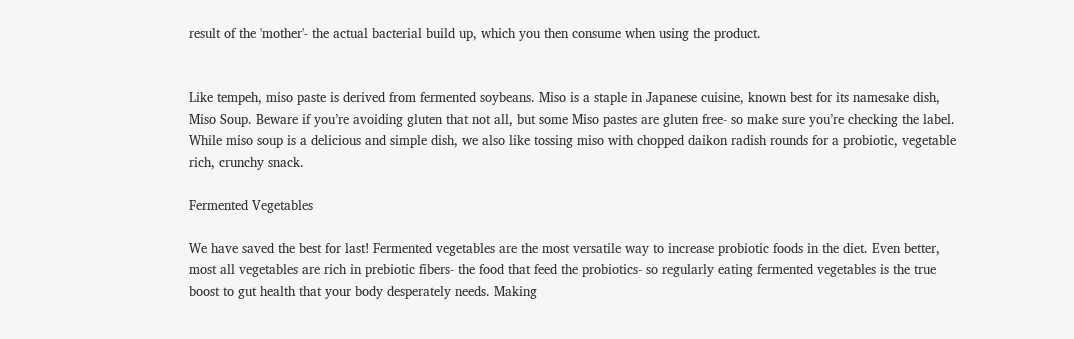result of the 'mother'- the actual bacterial build up, which you then consume when using the product.


Like tempeh, miso paste is derived from fermented soybeans. Miso is a staple in Japanese cuisine, known best for its namesake dish, Miso Soup. Beware if you’re avoiding gluten that not all, but some Miso pastes are gluten free- so make sure you’re checking the label. While miso soup is a delicious and simple dish, we also like tossing miso with chopped daikon radish rounds for a probiotic, vegetable rich, crunchy snack.

Fermented Vegetables

We have saved the best for last! Fermented vegetables are the most versatile way to increase probiotic foods in the diet. Even better, most all vegetables are rich in prebiotic fibers- the food that feed the probiotics- so regularly eating fermented vegetables is the true boost to gut health that your body desperately needs. Making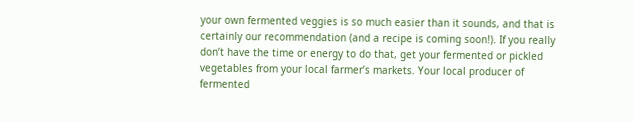your own fermented veggies is so much easier than it sounds, and that is certainly our recommendation (and a recipe is coming soon!). If you really don’t have the time or energy to do that, get your fermented or pickled vegetables from your local farmer’s markets. Your local producer of fermented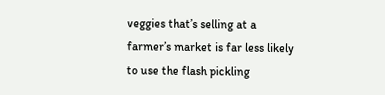veggies that’s selling at a farmer’s market is far less likely to use the flash pickling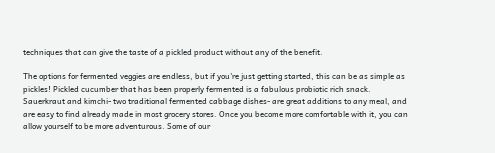techniques that can give the taste of a pickled product without any of the benefit.

The options for fermented veggies are endless, but if you're just getting started, this can be as simple as pickles! Pickled cucumber that has been properly fermented is a fabulous probiotic rich snack. Sauerkraut and kimchi- two traditional fermented cabbage dishes- are great additions to any meal, and are easy to find already made in most grocery stores. Once you become more comfortable with it, you can allow yourself to be more adventurous. Some of our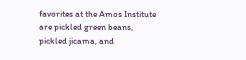favorites at the Amos Institute are pickled green beans, pickled jicama, and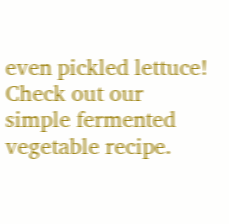even pickled lettuce! Check out our simple fermented vegetable recipe.